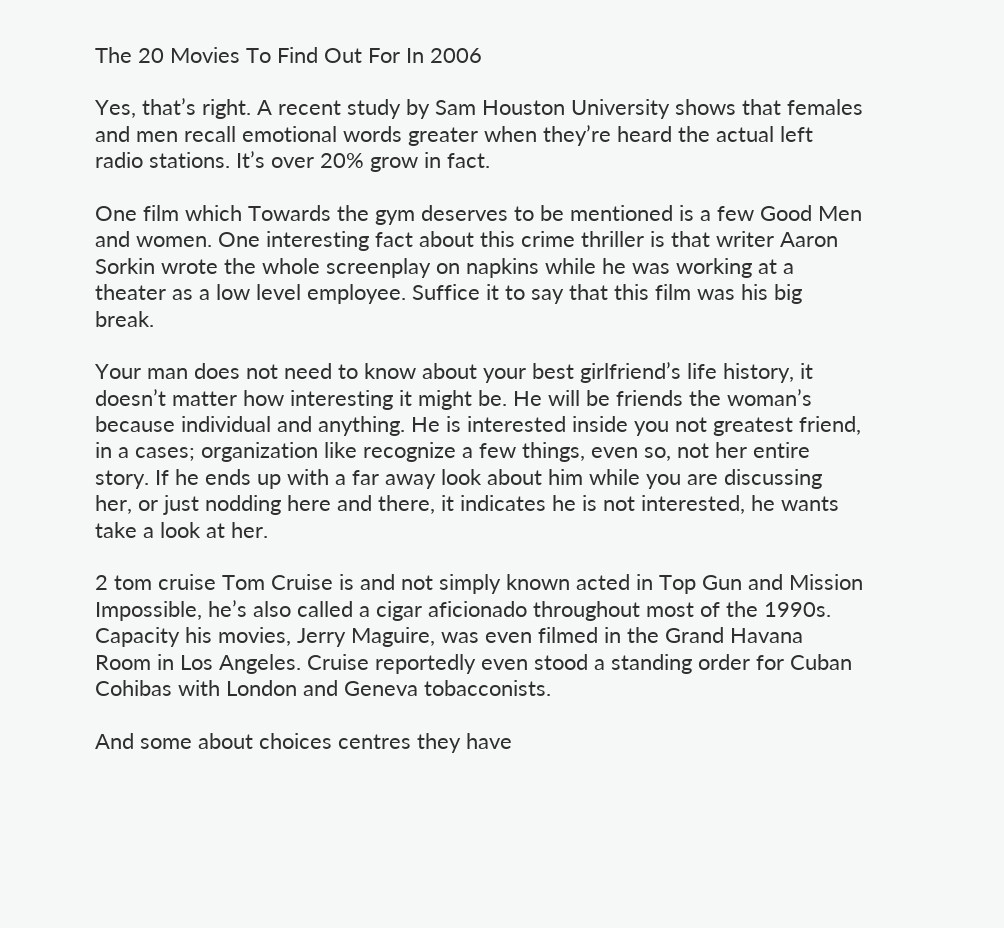The 20 Movies To Find Out For In 2006

Yes, that’s right. A recent study by Sam Houston University shows that females and men recall emotional words greater when they’re heard the actual left radio stations. It’s over 20% grow in fact.

One film which Towards the gym deserves to be mentioned is a few Good Men and women. One interesting fact about this crime thriller is that writer Aaron Sorkin wrote the whole screenplay on napkins while he was working at a theater as a low level employee. Suffice it to say that this film was his big break.

Your man does not need to know about your best girlfriend’s life history, it doesn’t matter how interesting it might be. He will be friends the woman’s because individual and anything. He is interested inside you not greatest friend, in a cases; organization like recognize a few things, even so, not her entire story. If he ends up with a far away look about him while you are discussing her, or just nodding here and there, it indicates he is not interested, he wants take a look at her.

2 tom cruise Tom Cruise is and not simply known acted in Top Gun and Mission Impossible, he’s also called a cigar aficionado throughout most of the 1990s. Capacity his movies, Jerry Maguire, was even filmed in the Grand Havana Room in Los Angeles. Cruise reportedly even stood a standing order for Cuban Cohibas with London and Geneva tobacconists.

And some about choices centres they have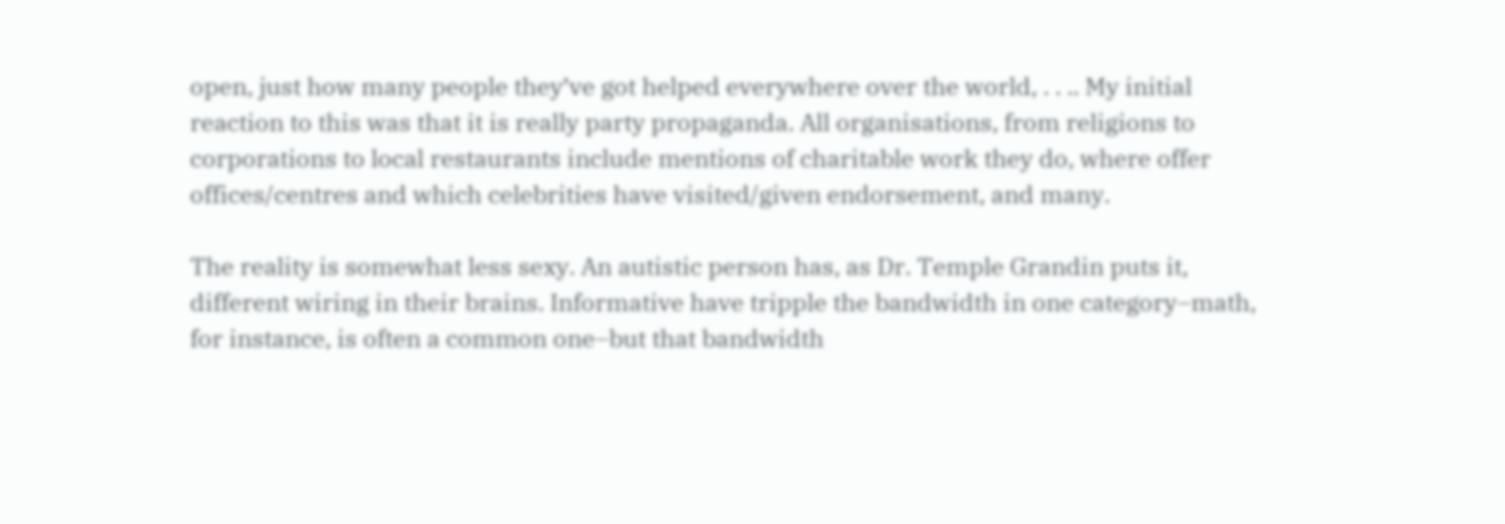open, just how many people they’ve got helped everywhere over the world, . . .. My initial reaction to this was that it is really party propaganda. All organisations, from religions to corporations to local restaurants include mentions of charitable work they do, where offer offices/centres and which celebrities have visited/given endorsement, and many.

The reality is somewhat less sexy. An autistic person has, as Dr. Temple Grandin puts it, different wiring in their brains. Informative have tripple the bandwidth in one category–math, for instance, is often a common one–but that bandwidth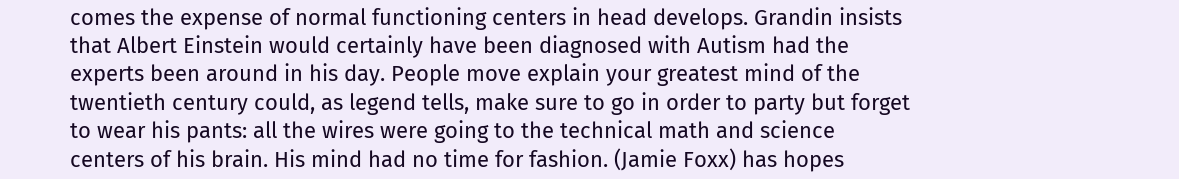comes the expense of normal functioning centers in head develops. Grandin insists that Albert Einstein would certainly have been diagnosed with Autism had the experts been around in his day. People move explain your greatest mind of the twentieth century could, as legend tells, make sure to go in order to party but forget to wear his pants: all the wires were going to the technical math and science centers of his brain. His mind had no time for fashion. (Jamie Foxx) has hopes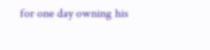for one day owning his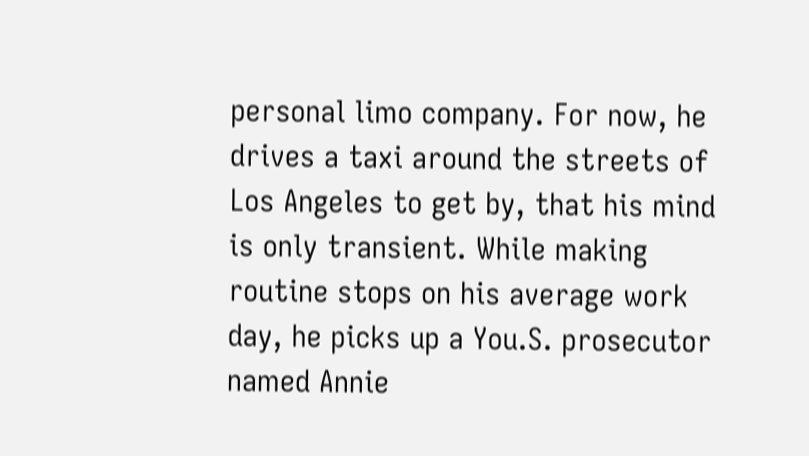personal limo company. For now, he drives a taxi around the streets of Los Angeles to get by, that his mind is only transient. While making routine stops on his average work day, he picks up a You.S. prosecutor named Annie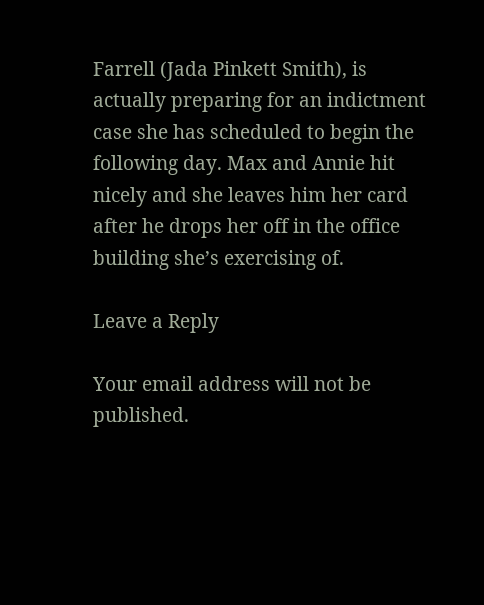Farrell (Jada Pinkett Smith), is actually preparing for an indictment case she has scheduled to begin the following day. Max and Annie hit nicely and she leaves him her card after he drops her off in the office building she’s exercising of.

Leave a Reply

Your email address will not be published.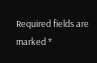Required fields are marked *